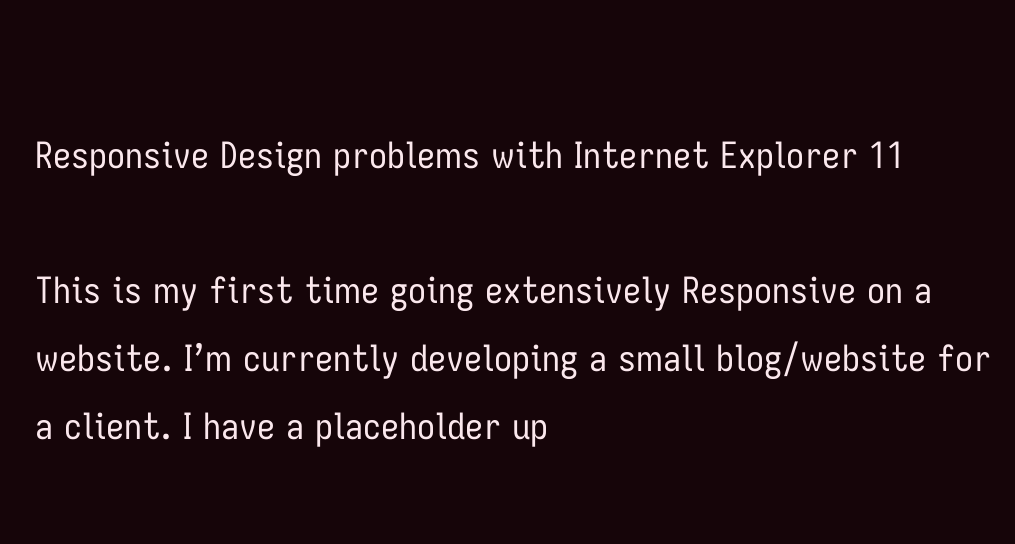Responsive Design problems with Internet Explorer 11

This is my first time going extensively Responsive on a website. I’m currently developing a small blog/website for a client. I have a placeholder up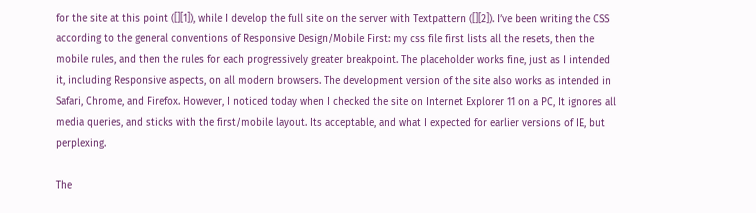for the site at this point ([][1]), while I develop the full site on the server with Textpattern ([][2]). I’ve been writing the CSS according to the general conventions of Responsive Design/Mobile First: my css file first lists all the resets, then the mobile rules, and then the rules for each progressively greater breakpoint. The placeholder works fine, just as I intended it, including Responsive aspects, on all modern browsers. The development version of the site also works as intended in Safari, Chrome, and Firefox. However, I noticed today when I checked the site on Internet Explorer 11 on a PC, It ignores all media queries, and sticks with the first/mobile layout. Its acceptable, and what I expected for earlier versions of IE, but perplexing.

The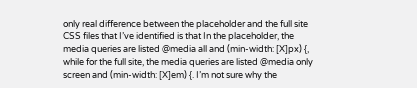only real difference between the placeholder and the full site CSS files that I’ve identified is that In the placeholder, the media queries are listed @media all and (min-width: [X]px) {, while for the full site, the media queries are listed @media only screen and (min-width: [X]em) {. I’m not sure why the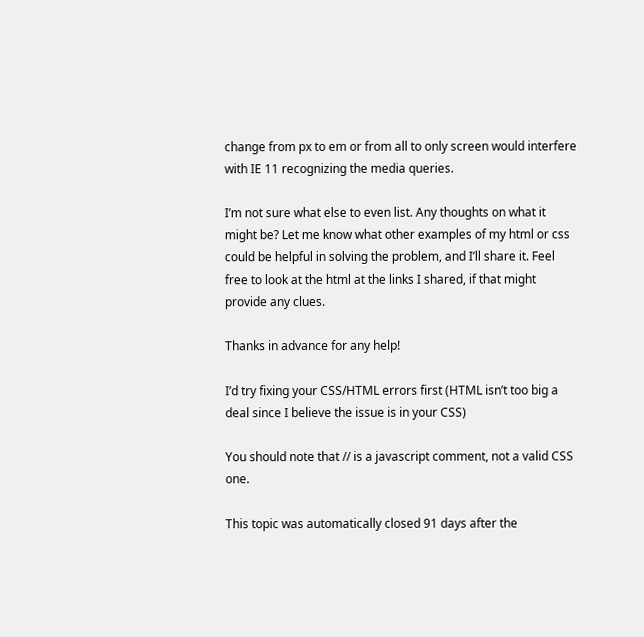change from px to em or from all to only screen would interfere with IE 11 recognizing the media queries.

I’m not sure what else to even list. Any thoughts on what it might be? Let me know what other examples of my html or css could be helpful in solving the problem, and I’ll share it. Feel free to look at the html at the links I shared, if that might provide any clues.

Thanks in advance for any help!

I’d try fixing your CSS/HTML errors first (HTML isn’t too big a deal since I believe the issue is in your CSS)

You should note that // is a javascript comment, not a valid CSS one.

This topic was automatically closed 91 days after the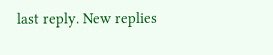last reply. New replies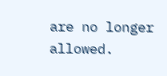are no longer allowed.